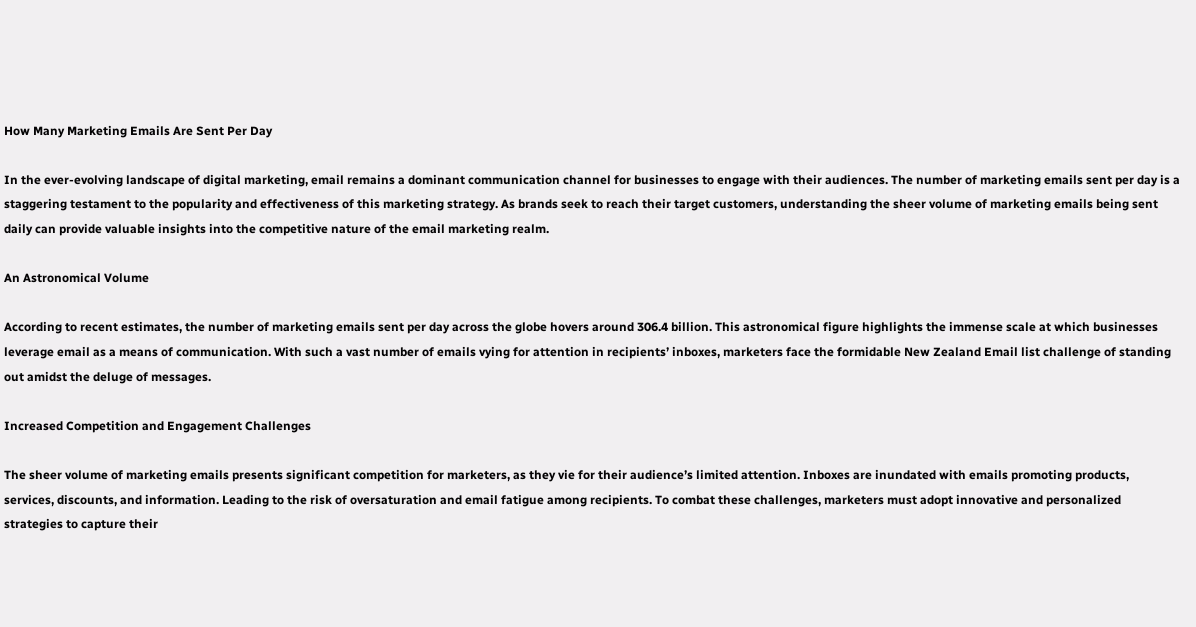How Many Marketing Emails Are Sent Per Day

In the ever-evolving landscape of digital marketing, email remains a dominant communication channel for businesses to engage with their audiences. The number of marketing emails sent per day is a staggering testament to the popularity and effectiveness of this marketing strategy. As brands seek to reach their target customers, understanding the sheer volume of marketing emails being sent daily can provide valuable insights into the competitive nature of the email marketing realm.

An Astronomical Volume

According to recent estimates, the number of marketing emails sent per day across the globe hovers around 306.4 billion. This astronomical figure highlights the immense scale at which businesses leverage email as a means of communication. With such a vast number of emails vying for attention in recipients’ inboxes, marketers face the formidable New Zealand Email list challenge of standing out amidst the deluge of messages.

Increased Competition and Engagement Challenges

The sheer volume of marketing emails presents significant competition for marketers, as they vie for their audience’s limited attention. Inboxes are inundated with emails promoting products, services, discounts, and information. Leading to the risk of oversaturation and email fatigue among recipients. To combat these challenges, marketers must adopt innovative and personalized strategies to capture their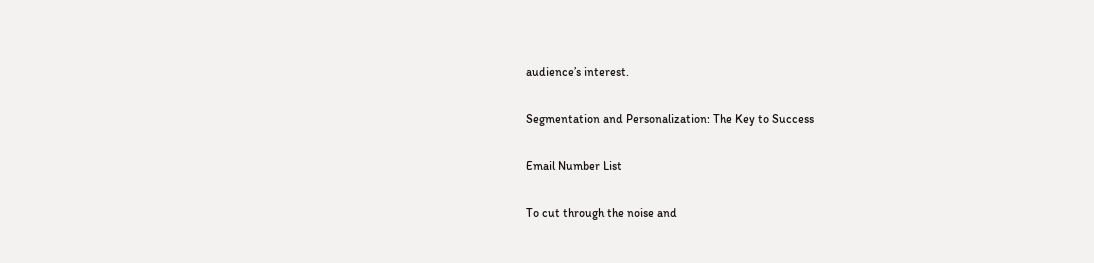audience’s interest.

Segmentation and Personalization: The Key to Success

Email Number List

To cut through the noise and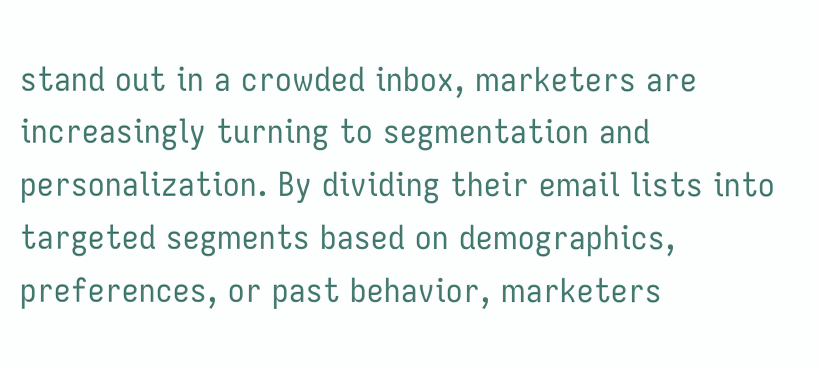stand out in a crowded inbox, marketers are increasingly turning to segmentation and personalization. By dividing their email lists into targeted segments based on demographics, preferences, or past behavior, marketers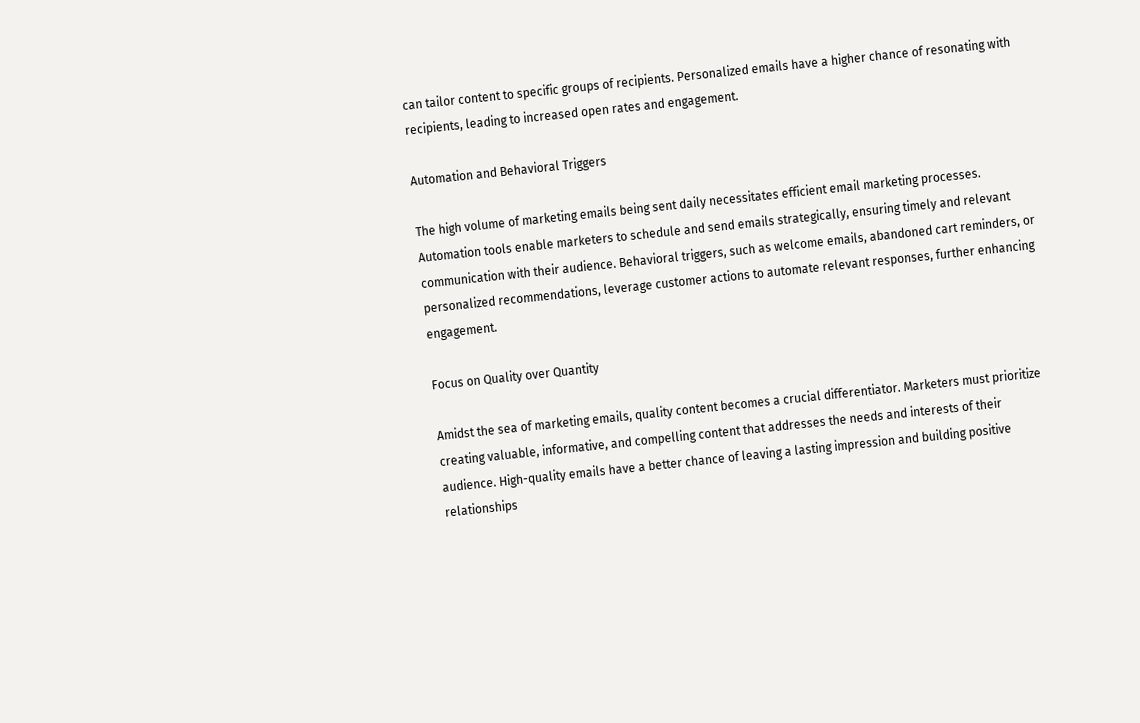can tailor content to specific groups of recipients. Personalized emails have a higher chance of resonating with recipients, leading to increased open rates and engagement.

Automation and Behavioral Triggers

The high volume of marketing emails being sent daily necessitates efficient email marketing processes. Automation tools enable marketers to schedule and send emails strategically, ensuring timely and relevant communication with their audience. Behavioral triggers, such as welcome emails, abandoned cart reminders, or personalized recommendations, leverage customer actions to automate relevant responses, further enhancing engagement.

Focus on Quality over Quantity

Amidst the sea of marketing emails, quality content becomes a crucial differentiator. Marketers must prioritize creating valuable, informative, and compelling content that addresses the needs and interests of their audience. High-quality emails have a better chance of leaving a lasting impression and building positive relationships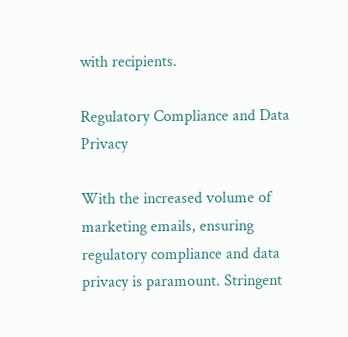with recipients.

Regulatory Compliance and Data Privacy

With the increased volume of marketing emails, ensuring regulatory compliance and data privacy is paramount. Stringent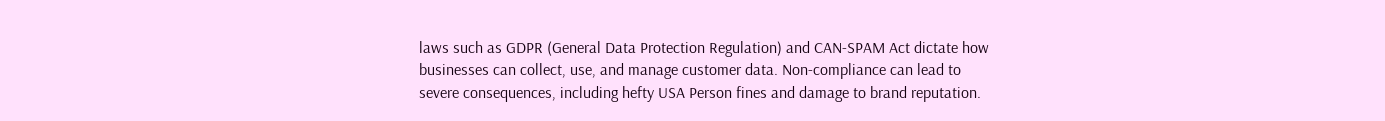laws such as GDPR (General Data Protection Regulation) and CAN-SPAM Act dictate how businesses can collect, use, and manage customer data. Non-compliance can lead to severe consequences, including hefty USA Person fines and damage to brand reputation.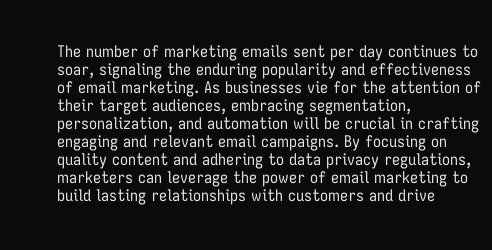The number of marketing emails sent per day continues to soar, signaling the enduring popularity and effectiveness of email marketing. As businesses vie for the attention of their target audiences, embracing segmentation, personalization, and automation will be crucial in crafting engaging and relevant email campaigns. By focusing on quality content and adhering to data privacy regulations, marketers can leverage the power of email marketing to build lasting relationships with customers and drive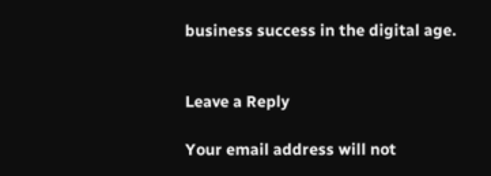business success in the digital age.


Leave a Reply

Your email address will not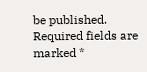be published. Required fields are marked *